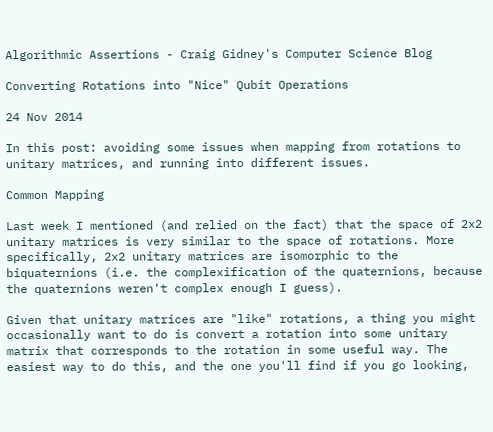Algorithmic Assertions - Craig Gidney's Computer Science Blog

Converting Rotations into "Nice" Qubit Operations

24 Nov 2014

In this post: avoiding some issues when mapping from rotations to unitary matrices, and running into different issues.

Common Mapping

Last week I mentioned (and relied on the fact) that the space of 2x2 unitary matrices is very similar to the space of rotations. More specifically, 2x2 unitary matrices are isomorphic to the biquaternions (i.e. the complexification of the quaternions, because the quaternions weren't complex enough I guess).

Given that unitary matrices are "like" rotations, a thing you might occasionally want to do is convert a rotation into some unitary matrix that corresponds to the rotation in some useful way. The easiest way to do this, and the one you'll find if you go looking,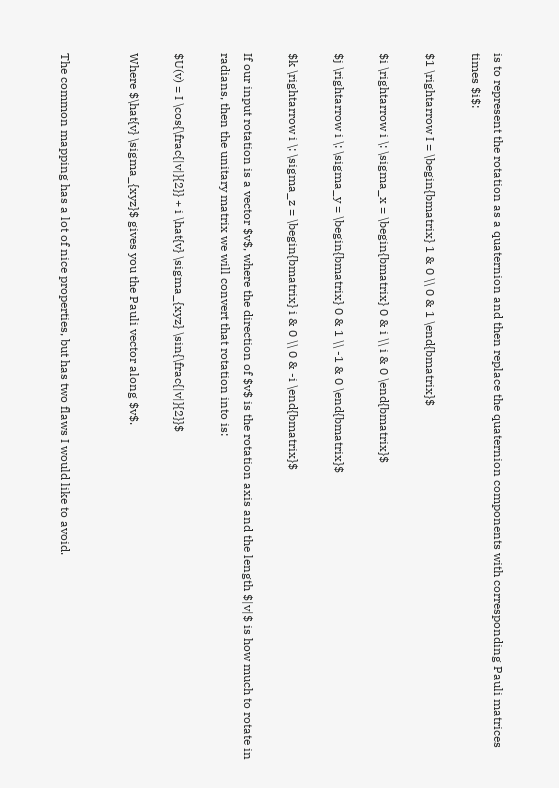is to represent the rotation as a quaternion and then replace the quaternion components with corresponding Pauli matrices times $i$:

$1 \rightarrow I = \begin{bmatrix} 1 & 0 \\ 0 & 1 \end{bmatrix}$

$i \rightarrow i \: \sigma_x = \begin{bmatrix} 0 & i \\ i & 0 \end{bmatrix}$

$j \rightarrow i \: \sigma_y = \begin{bmatrix} 0 & 1 \\ -1 & 0 \end{bmatrix}$

$k \rightarrow i \: \sigma_z = \begin{bmatrix} i & 0 \\ 0 & -i \end{bmatrix}$

If our input rotation is a vector $v$, where the direction of $v$ is the rotation axis and the length $|v|$ is how much to rotate in radians, then the unitary matrix we will convert that rotation into is:

$U(v) = I \cos{\frac{|v|}{2}} + i \hat{v} \sigma_{xyz} \sin{\frac{|v|}{2}}$

Where $\hat{v} \sigma_{xyz}$ gives you the Pauli vector along $v$.


The common mapping has a lot of nice properties, but has two flaws I would like to avoid.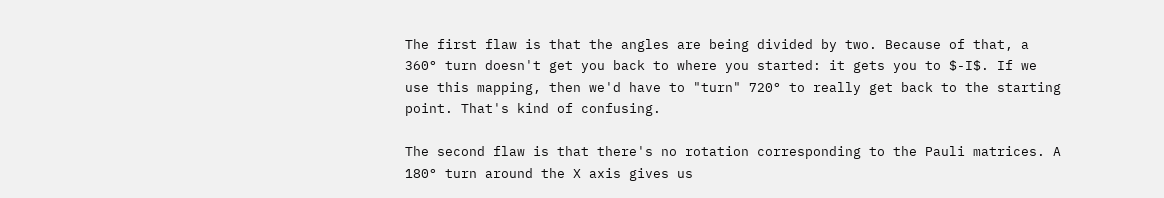The first flaw is that the angles are being divided by two. Because of that, a 360° turn doesn't get you back to where you started: it gets you to $-I$. If we use this mapping, then we'd have to "turn" 720° to really get back to the starting point. That's kind of confusing.

The second flaw is that there's no rotation corresponding to the Pauli matrices. A 180° turn around the X axis gives us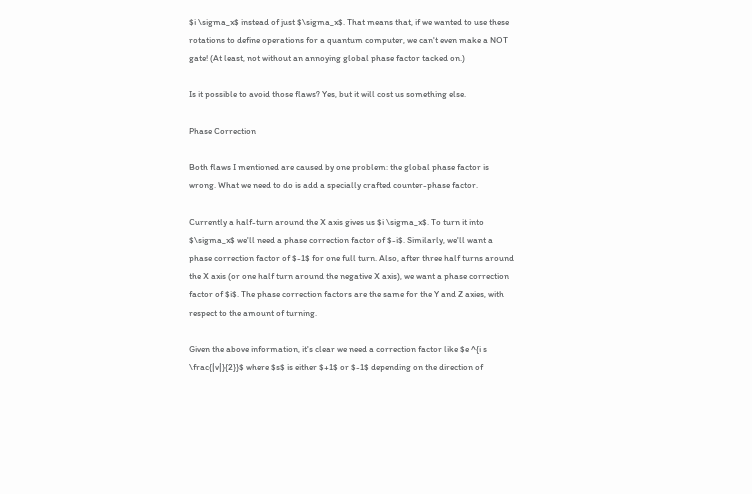$i \sigma_x$ instead of just $\sigma_x$. That means that, if we wanted to use these rotations to define operations for a quantum computer, we can't even make a NOT gate! (At least, not without an annoying global phase factor tacked on.)

Is it possible to avoid those flaws? Yes, but it will cost us something else.

Phase Correction

Both flaws I mentioned are caused by one problem: the global phase factor is wrong. What we need to do is add a specially crafted counter-phase factor.

Currently a half-turn around the X axis gives us $i \sigma_x$. To turn it into $\sigma_x$ we'll need a phase correction factor of $-i$. Similarly, we'll want a phase correction factor of $-1$ for one full turn. Also, after three half turns around the X axis (or one half turn around the negative X axis), we want a phase correction factor of $i$. The phase correction factors are the same for the Y and Z axies, with respect to the amount of turning.

Given the above information, it's clear we need a correction factor like $e ^{i s \frac{|v|}{2}}$ where $s$ is either $+1$ or $-1$ depending on the direction of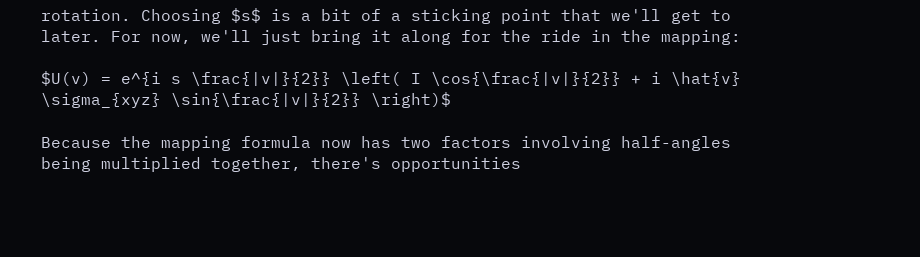rotation. Choosing $s$ is a bit of a sticking point that we'll get to later. For now, we'll just bring it along for the ride in the mapping:

$U(v) = e^{i s \frac{|v|}{2}} \left( I \cos{\frac{|v|}{2}} + i \hat{v} \sigma_{xyz} \sin{\frac{|v|}{2}} \right)$

Because the mapping formula now has two factors involving half-angles being multiplied together, there's opportunities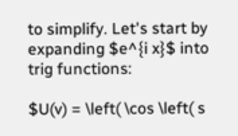to simplify. Let's start by expanding $e^{i x}$ into trig functions:

$U(v) = \left( \cos \left( s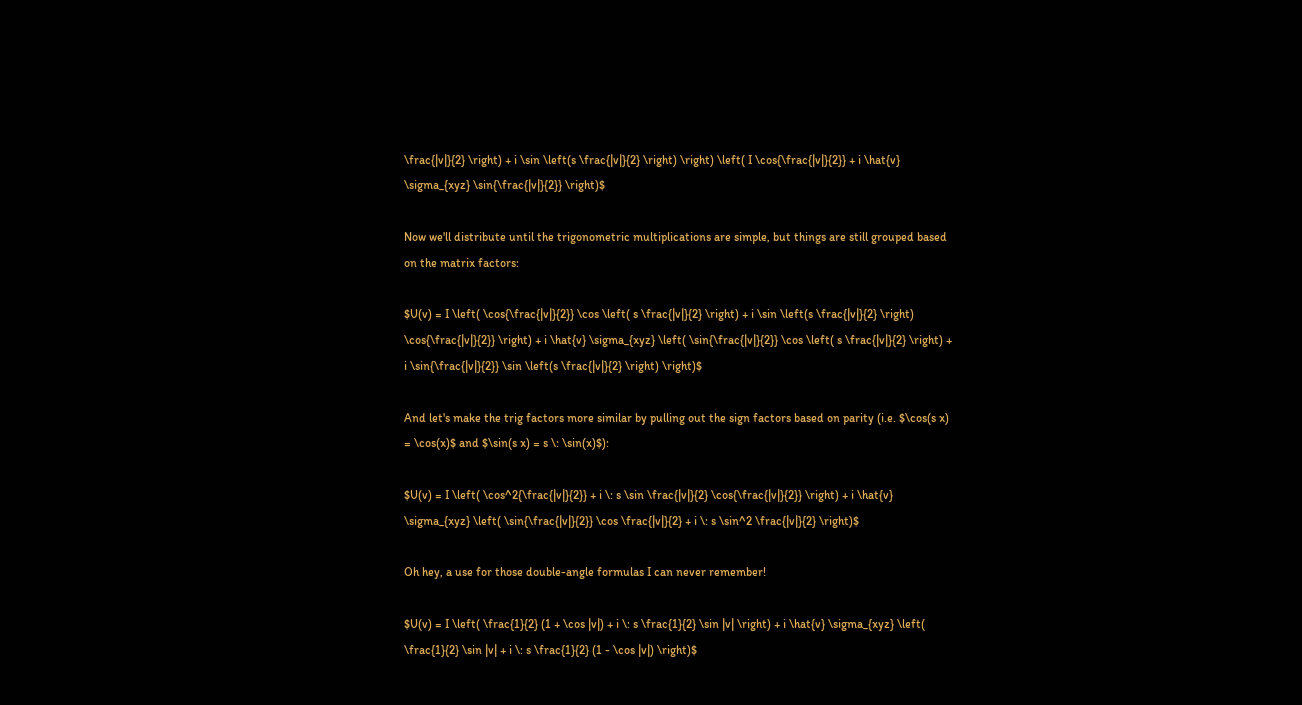\frac{|v|}{2} \right) + i \sin \left(s \frac{|v|}{2} \right) \right) \left( I \cos{\frac{|v|}{2}} + i \hat{v} \sigma_{xyz} \sin{\frac{|v|}{2}} \right)$

Now we'll distribute until the trigonometric multiplications are simple, but things are still grouped based on the matrix factors:

$U(v) = I \left( \cos{\frac{|v|}{2}} \cos \left( s \frac{|v|}{2} \right) + i \sin \left(s \frac{|v|}{2} \right) \cos{\frac{|v|}{2}} \right) + i \hat{v} \sigma_{xyz} \left( \sin{\frac{|v|}{2}} \cos \left( s \frac{|v|}{2} \right) + i \sin{\frac{|v|}{2}} \sin \left(s \frac{|v|}{2} \right) \right)$

And let's make the trig factors more similar by pulling out the sign factors based on parity (i.e. $\cos(s x) = \cos(x)$ and $\sin(s x) = s \: \sin(x)$):

$U(v) = I \left( \cos^2{\frac{|v|}{2}} + i \: s \sin \frac{|v|}{2} \cos{\frac{|v|}{2}} \right) + i \hat{v} \sigma_{xyz} \left( \sin{\frac{|v|}{2}} \cos \frac{|v|}{2} + i \: s \sin^2 \frac{|v|}{2} \right)$

Oh hey, a use for those double-angle formulas I can never remember!

$U(v) = I \left( \frac{1}{2} (1 + \cos |v|) + i \: s \frac{1}{2} \sin |v| \right) + i \hat{v} \sigma_{xyz} \left( \frac{1}{2} \sin |v| + i \: s \frac{1}{2} (1 - \cos |v|) \right)$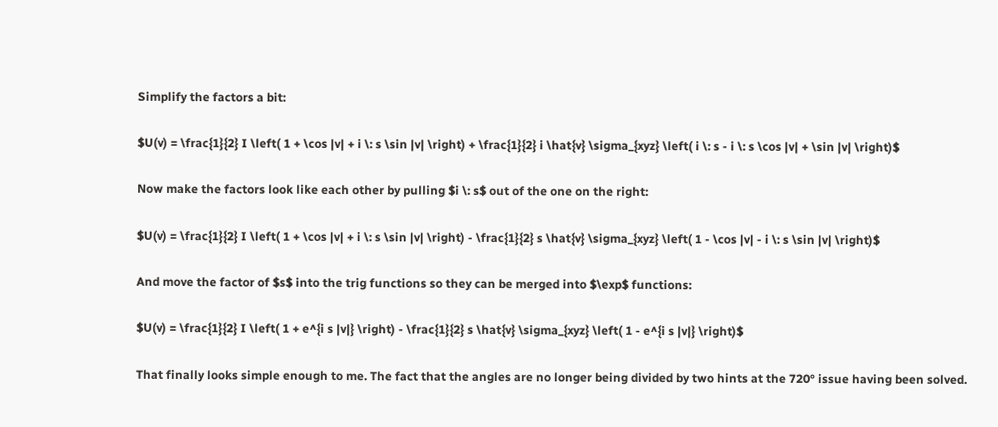Simplify the factors a bit:

$U(v) = \frac{1}{2} I \left( 1 + \cos |v| + i \: s \sin |v| \right) + \frac{1}{2} i \hat{v} \sigma_{xyz} \left( i \: s - i \: s \cos |v| + \sin |v| \right)$

Now make the factors look like each other by pulling $i \: s$ out of the one on the right:

$U(v) = \frac{1}{2} I \left( 1 + \cos |v| + i \: s \sin |v| \right) - \frac{1}{2} s \hat{v} \sigma_{xyz} \left( 1 - \cos |v| - i \: s \sin |v| \right)$

And move the factor of $s$ into the trig functions so they can be merged into $\exp$ functions:

$U(v) = \frac{1}{2} I \left( 1 + e^{i s |v|} \right) - \frac{1}{2} s \hat{v} \sigma_{xyz} \left( 1 - e^{i s |v|} \right)$

That finally looks simple enough to me. The fact that the angles are no longer being divided by two hints at the 720° issue having been solved.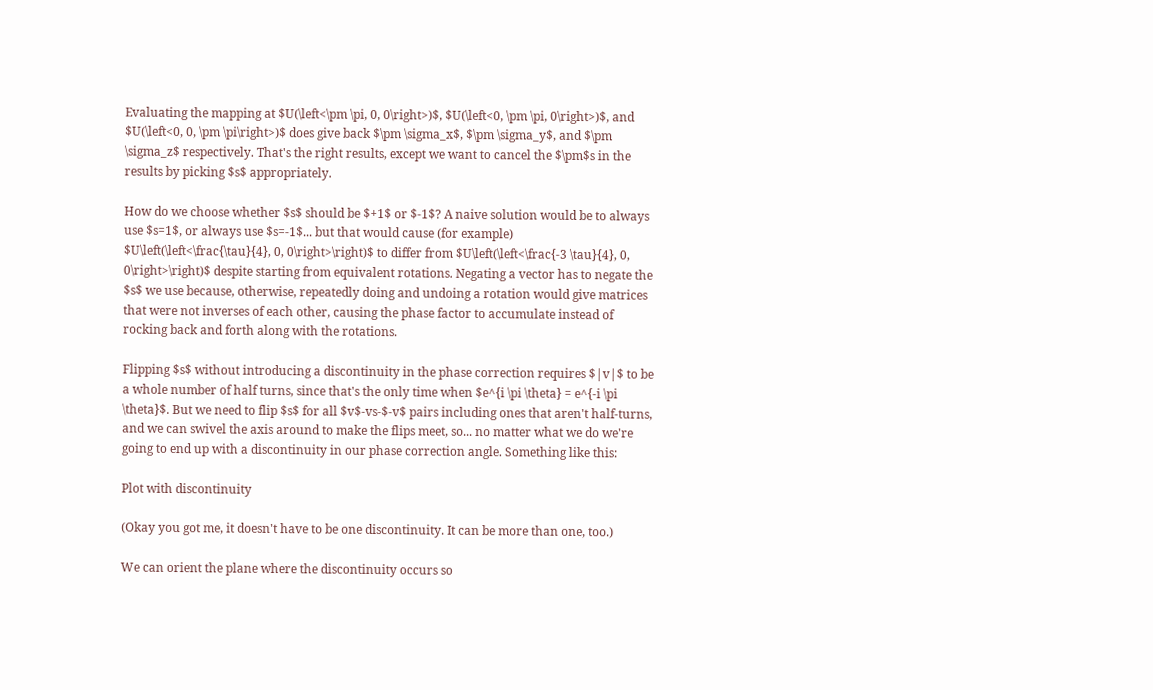Evaluating the mapping at $U(\left<\pm \pi, 0, 0\right>)$, $U(\left<0, \pm \pi, 0\right>)$, and $U(\left<0, 0, \pm \pi\right>)$ does give back $\pm \sigma_x$, $\pm \sigma_y$, and $\pm \sigma_z$ respectively. That's the right results, except we want to cancel the $\pm$s in the results by picking $s$ appropriately.

How do we choose whether $s$ should be $+1$ or $-1$? A naive solution would be to always use $s=1$, or always use $s=-1$... but that would cause (for example) $U\left(\left<\frac{\tau}{4}, 0, 0\right>\right)$ to differ from $U\left(\left<\frac{-3 \tau}{4}, 0, 0\right>\right)$ despite starting from equivalent rotations. Negating a vector has to negate the $s$ we use because, otherwise, repeatedly doing and undoing a rotation would give matrices that were not inverses of each other, causing the phase factor to accumulate instead of rocking back and forth along with the rotations.

Flipping $s$ without introducing a discontinuity in the phase correction requires $|v|$ to be a whole number of half turns, since that's the only time when $e^{i \pi \theta} = e^{-i \pi \theta}$. But we need to flip $s$ for all $v$-vs-$-v$ pairs including ones that aren't half-turns, and we can swivel the axis around to make the flips meet, so... no matter what we do we're going to end up with a discontinuity in our phase correction angle. Something like this:

Plot with discontinuity

(Okay you got me, it doesn't have to be one discontinuity. It can be more than one, too.)

We can orient the plane where the discontinuity occurs so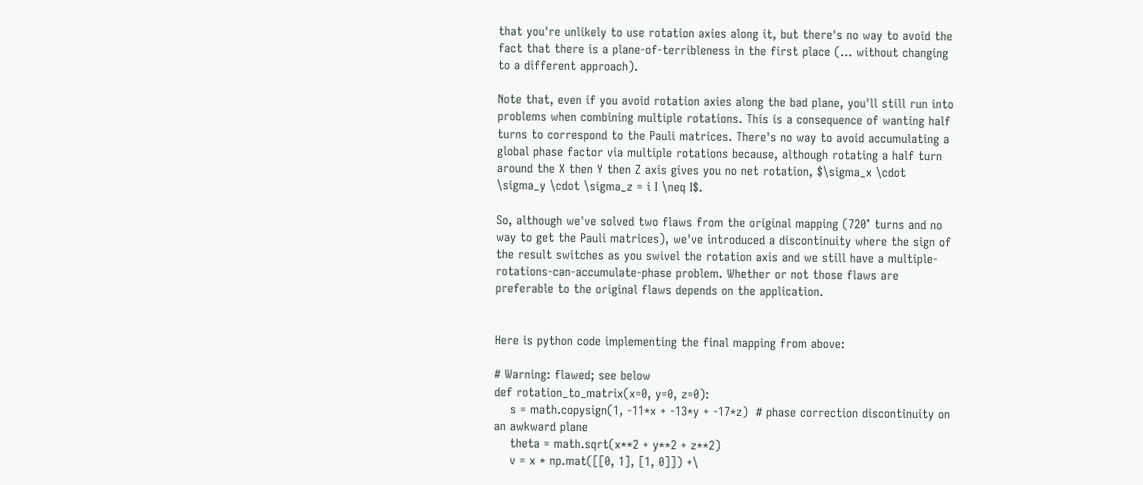that you're unlikely to use rotation axies along it, but there's no way to avoid the fact that there is a plane-of-terribleness in the first place (... without changing to a different approach).

Note that, even if you avoid rotation axies along the bad plane, you'll still run into problems when combining multiple rotations. This is a consequence of wanting half turns to correspond to the Pauli matrices. There's no way to avoid accumulating a global phase factor via multiple rotations because, although rotating a half turn around the X then Y then Z axis gives you no net rotation, $\sigma_x \cdot \sigma_y \cdot \sigma_z = i I \neq I$.

So, although we've solved two flaws from the original mapping (720° turns and no way to get the Pauli matrices), we've introduced a discontinuity where the sign of the result switches as you swivel the rotation axis and we still have a multiple-rotations-can-accumulate-phase problem. Whether or not those flaws are preferable to the original flaws depends on the application.


Here is python code implementing the final mapping from above:

# Warning: flawed; see below
def rotation_to_matrix(x=0, y=0, z=0):
    s = math.copysign(1, -11*x + -13*y + -17*z)  # phase correction discontinuity on an awkward plane
    theta = math.sqrt(x**2 + y**2 + z**2)
    v = x * np.mat([[0, 1], [1, 0]]) +\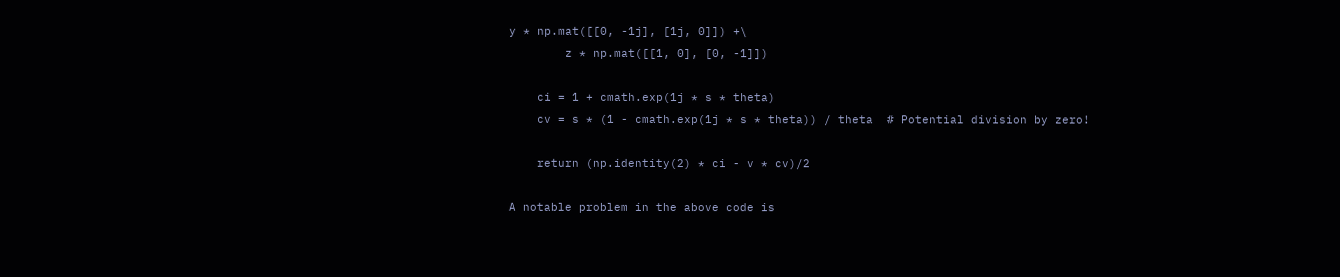y * np.mat([[0, -1j], [1j, 0]]) +\
        z * np.mat([[1, 0], [0, -1]])

    ci = 1 + cmath.exp(1j * s * theta)
    cv = s * (1 - cmath.exp(1j * s * theta)) / theta  # Potential division by zero!

    return (np.identity(2) * ci - v * cv)/2

A notable problem in the above code is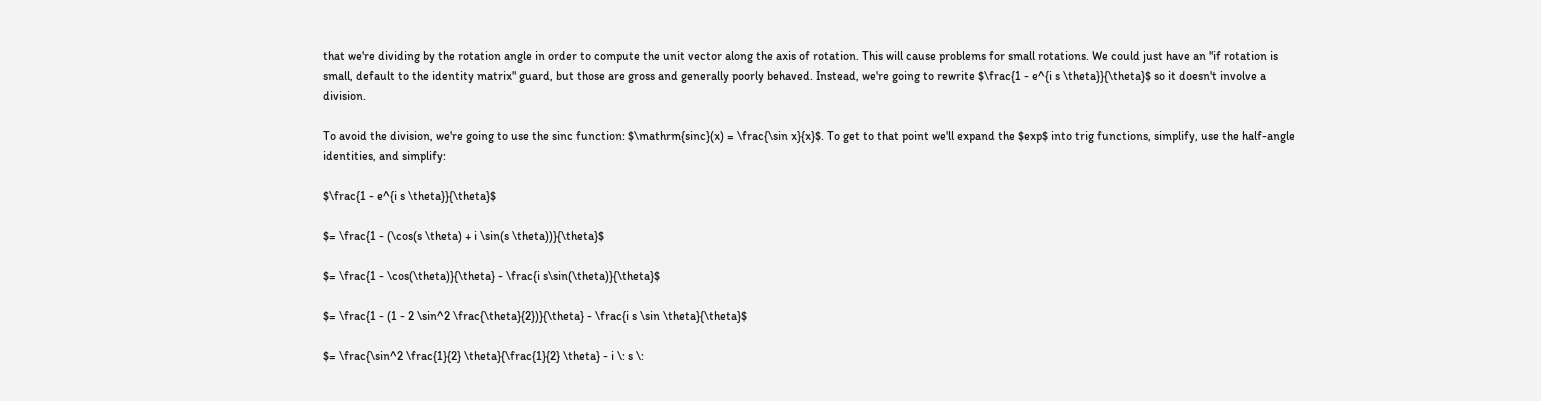that we're dividing by the rotation angle in order to compute the unit vector along the axis of rotation. This will cause problems for small rotations. We could just have an "if rotation is small, default to the identity matrix" guard, but those are gross and generally poorly behaved. Instead, we're going to rewrite $\frac{1 - e^{i s \theta}}{\theta}$ so it doesn't involve a division.

To avoid the division, we're going to use the sinc function: $\mathrm{sinc}(x) = \frac{\sin x}{x}$. To get to that point we'll expand the $exp$ into trig functions, simplify, use the half-angle identities, and simplify:

$\frac{1 - e^{i s \theta}}{\theta}$

$= \frac{1 - (\cos(s \theta) + i \sin(s \theta))}{\theta}$

$= \frac{1 - \cos(\theta)}{\theta} - \frac{i s\sin(\theta)}{\theta}$

$= \frac{1 - (1 - 2 \sin^2 \frac{\theta}{2})}{\theta} - \frac{i s \sin \theta}{\theta}$

$= \frac{\sin^2 \frac{1}{2} \theta}{\frac{1}{2} \theta} - i \: s \: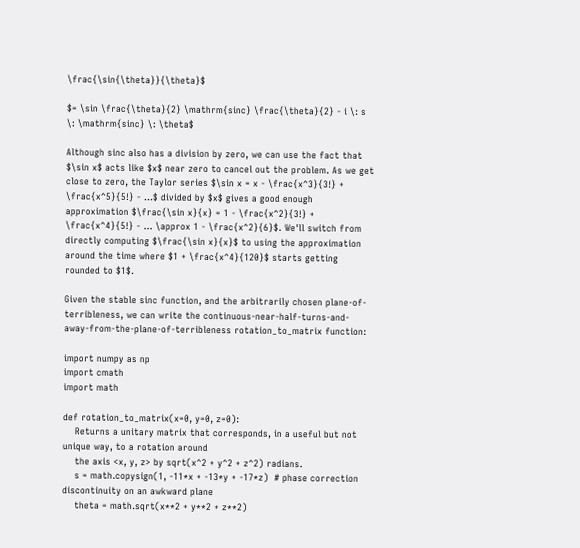\frac{\sin{\theta}}{\theta}$

$= \sin \frac{\theta}{2} \mathrm{sinc} \frac{\theta}{2} - i \: s \: \mathrm{sinc} \: \theta$

Although sinc also has a division by zero, we can use the fact that $\sin x$ acts like $x$ near zero to cancel out the problem. As we get close to zero, the Taylor series $\sin x = x - \frac{x^3}{3!} + \frac{x^5}{5!} - ...$ divided by $x$ gives a good enough approximation $\frac{\sin x}{x} = 1 - \frac{x^2}{3!} + \frac{x^4}{5!} - ... \approx 1 - \frac{x^2}{6}$. We'll switch from directly computing $\frac{\sin x}{x}$ to using the approximation around the time where $1 + \frac{x^4}{120}$ starts getting rounded to $1$.

Given the stable sinc function, and the arbitrarily chosen plane-of-terribleness, we can write the continuous-near-half-turns-and-away-from-the-plane-of-terribleness rotation_to_matrix function:

import numpy as np
import cmath
import math

def rotation_to_matrix(x=0, y=0, z=0):
    Returns a unitary matrix that corresponds, in a useful but not unique way, to a rotation around
    the axis <x, y, z> by sqrt(x^2 + y^2 + z^2) radians.
    s = math.copysign(1, -11*x + -13*y + -17*z)  # phase correction discontinuity on an awkward plane
    theta = math.sqrt(x**2 + y**2 + z**2)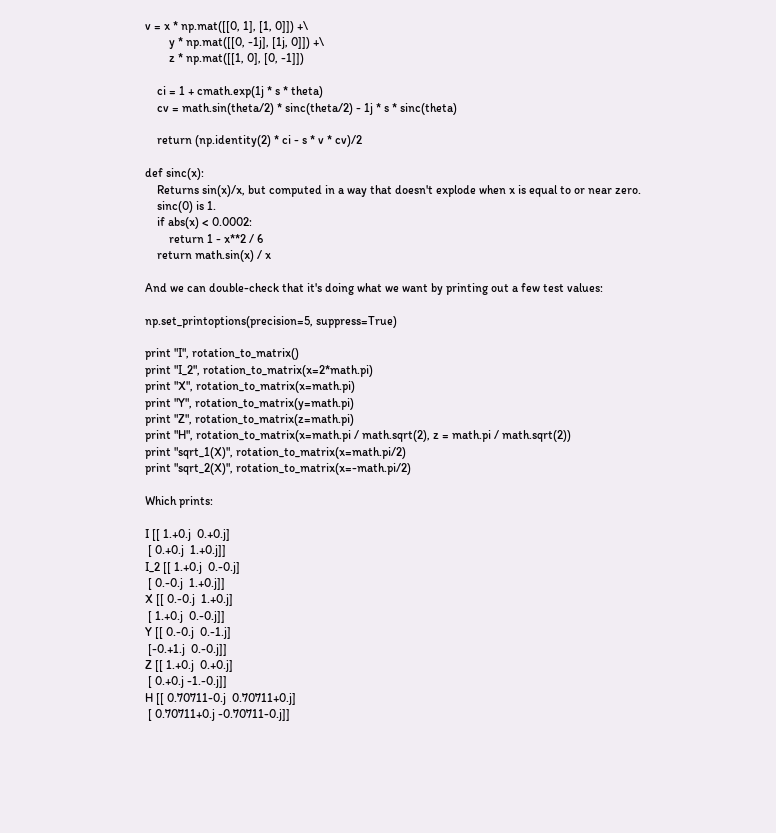v = x * np.mat([[0, 1], [1, 0]]) +\
        y * np.mat([[0, -1j], [1j, 0]]) +\
        z * np.mat([[1, 0], [0, -1]])

    ci = 1 + cmath.exp(1j * s * theta)
    cv = math.sin(theta/2) * sinc(theta/2) - 1j * s * sinc(theta)

    return (np.identity(2) * ci - s * v * cv)/2

def sinc(x):
    Returns sin(x)/x, but computed in a way that doesn't explode when x is equal to or near zero.
    sinc(0) is 1.
    if abs(x) < 0.0002:
        return 1 - x**2 / 6
    return math.sin(x) / x

And we can double-check that it's doing what we want by printing out a few test values:

np.set_printoptions(precision=5, suppress=True)

print "I", rotation_to_matrix()
print "I_2", rotation_to_matrix(x=2*math.pi)
print "X", rotation_to_matrix(x=math.pi)
print "Y", rotation_to_matrix(y=math.pi)
print "Z", rotation_to_matrix(z=math.pi)
print "H", rotation_to_matrix(x=math.pi / math.sqrt(2), z = math.pi / math.sqrt(2))
print "sqrt_1(X)", rotation_to_matrix(x=math.pi/2)
print "sqrt_2(X)", rotation_to_matrix(x=-math.pi/2)

Which prints:

I [[ 1.+0.j  0.+0.j]
 [ 0.+0.j  1.+0.j]]
I_2 [[ 1.+0.j  0.-0.j]
 [ 0.-0.j  1.+0.j]]
X [[ 0.-0.j  1.+0.j]
 [ 1.+0.j  0.-0.j]]
Y [[ 0.-0.j  0.-1.j]
 [-0.+1.j  0.-0.j]]
Z [[ 1.+0.j  0.+0.j]
 [ 0.+0.j -1.-0.j]]
H [[ 0.70711-0.j  0.70711+0.j]
 [ 0.70711+0.j -0.70711-0.j]]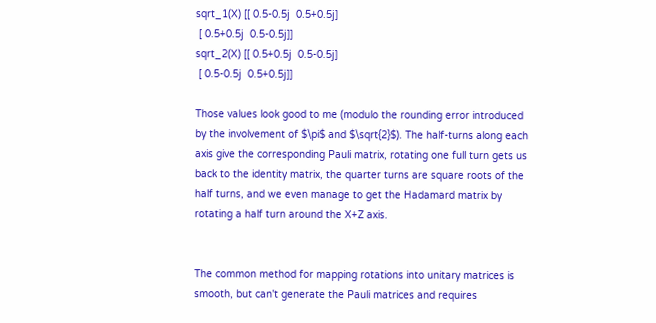sqrt_1(X) [[ 0.5-0.5j  0.5+0.5j]
 [ 0.5+0.5j  0.5-0.5j]]
sqrt_2(X) [[ 0.5+0.5j  0.5-0.5j]
 [ 0.5-0.5j  0.5+0.5j]]

Those values look good to me (modulo the rounding error introduced by the involvement of $\pi$ and $\sqrt{2}$). The half-turns along each axis give the corresponding Pauli matrix, rotating one full turn gets us back to the identity matrix, the quarter turns are square roots of the half turns, and we even manage to get the Hadamard matrix by rotating a half turn around the X+Z axis.


The common method for mapping rotations into unitary matrices is smooth, but can't generate the Pauli matrices and requires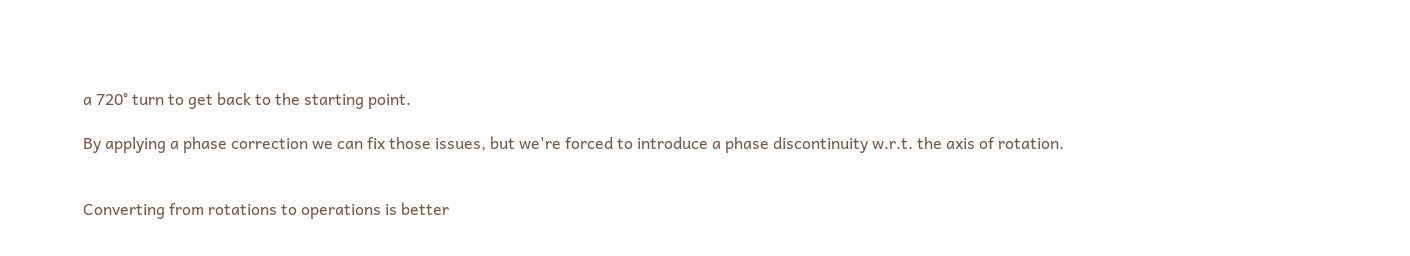a 720° turn to get back to the starting point.

By applying a phase correction we can fix those issues, but we're forced to introduce a phase discontinuity w.r.t. the axis of rotation.


Converting from rotations to operations is better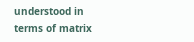understood in terms of matrix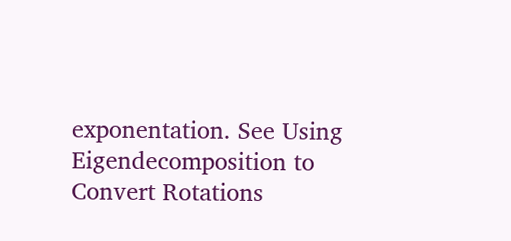exponentation. See Using Eigendecomposition to Convert Rotations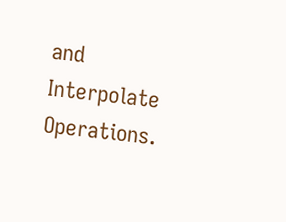and Interpolate Operations.